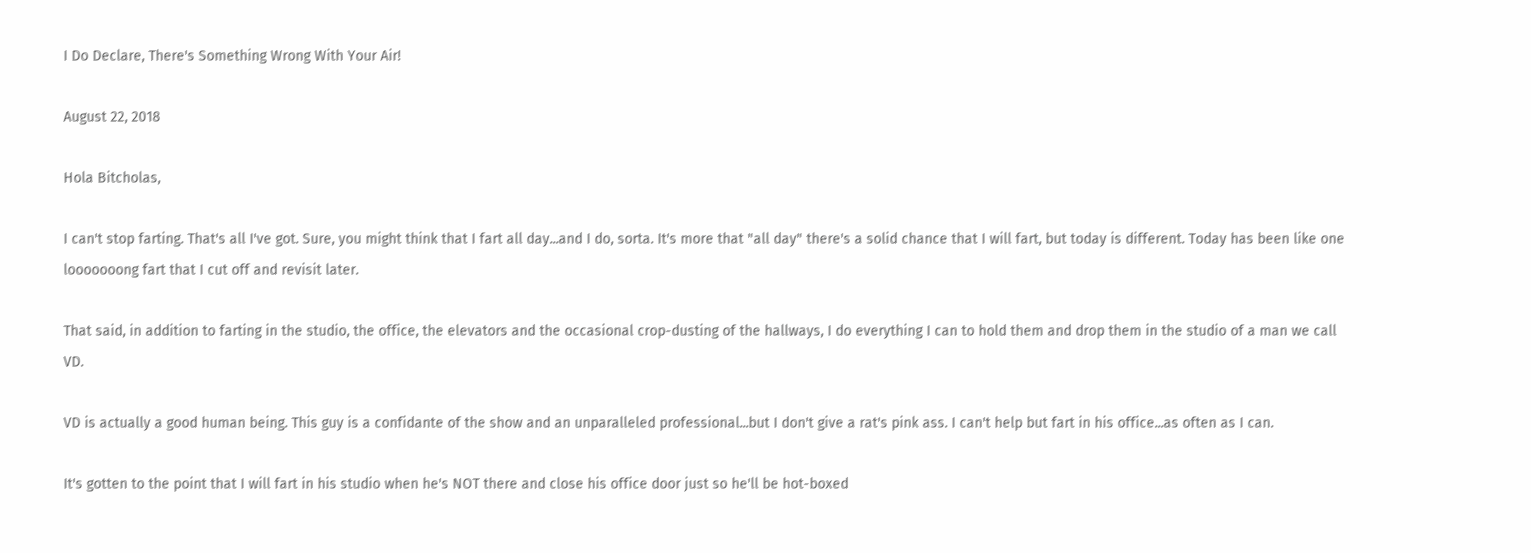I Do Declare, There's Something Wrong With Your Air!

August 22, 2018

Hola Bitcholas,

I can't stop farting. That's all I've got. Sure, you might think that I fart all day...and I do, sorta. It's more that "all day" there's a solid chance that I will fart, but today is different. Today has been like one looooooong fart that I cut off and revisit later.

That said, in addition to farting in the studio, the office, the elevators and the occasional crop-dusting of the hallways, I do everything I can to hold them and drop them in the studio of a man we call VD.

VD is actually a good human being. This guy is a confidante of the show and an unparalleled professional...but I don't give a rat's pink ass. I can't help but fart in his office...as often as I can.

It's gotten to the point that I will fart in his studio when he's NOT there and close his office door just so he'll be hot-boxed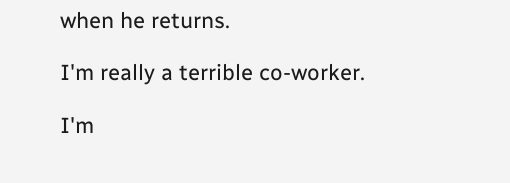when he returns.

I'm really a terrible co-worker.

I'm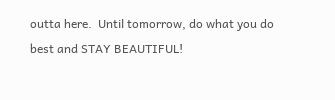outta here.  Until tomorrow, do what you do best and STAY BEAUTIFUL!